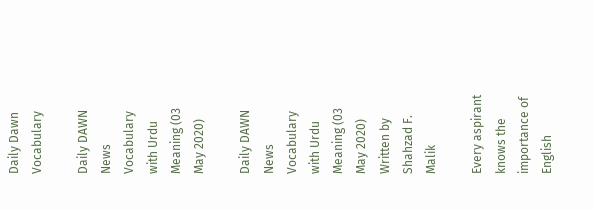Daily Dawn Vocabulary

Daily DAWN News Vocabulary with Urdu Meaning (03 May 2020)

Daily DAWN News Vocabulary with Urdu Meaning (03 May 2020)
Written by Shahzad F. Malik

Every aspirant knows the importance of English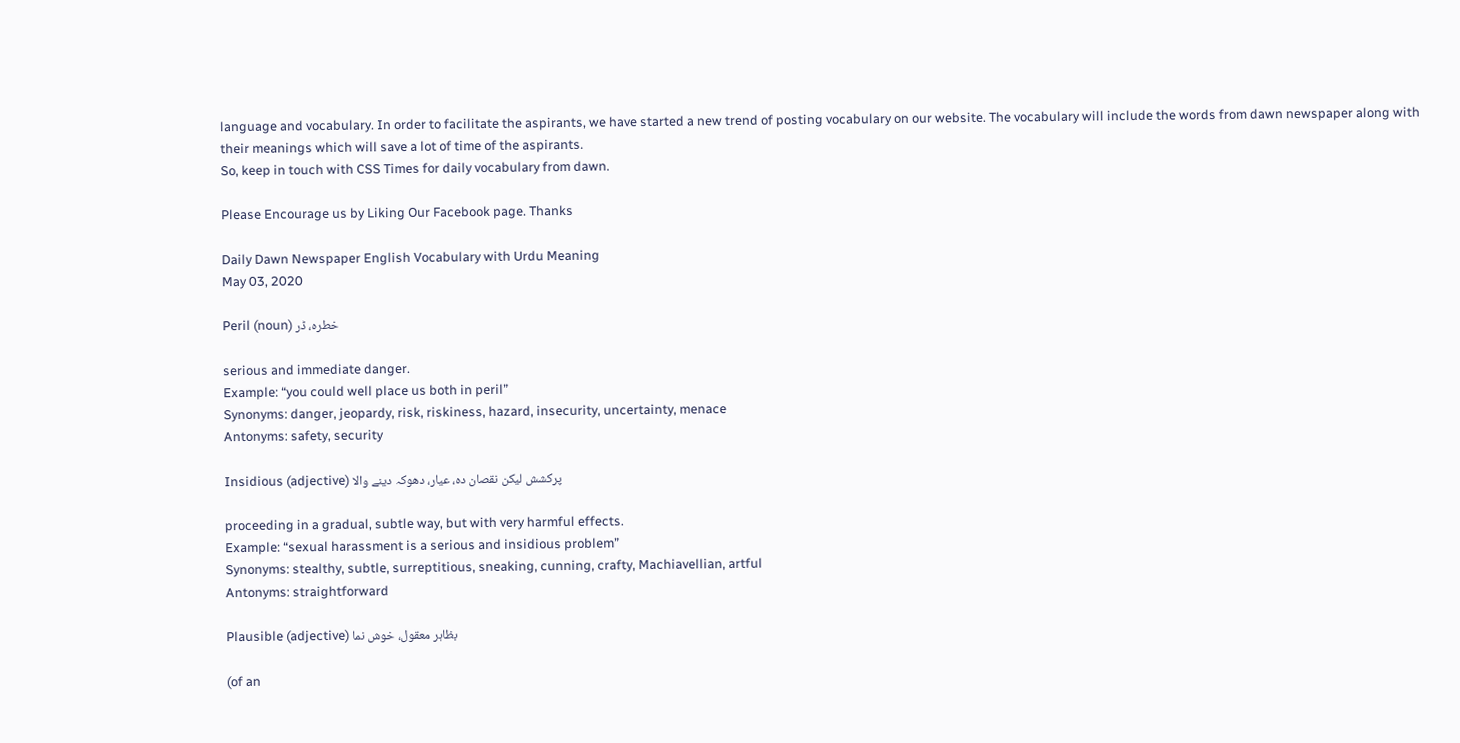language and vocabulary. In order to facilitate the aspirants, we have started a new trend of posting vocabulary on our website. The vocabulary will include the words from dawn newspaper along with their meanings which will save a lot of time of the aspirants.
So, keep in touch with CSS Times for daily vocabulary from dawn.

Please Encourage us by Liking Our Facebook page. Thanks

Daily Dawn Newspaper English Vocabulary with Urdu Meaning
May 03, 2020

Peril (noun) خطرہ، ڈر

serious and immediate danger.
Example: “you could well place us both in peril”
Synonyms: danger, jeopardy, risk, riskiness, hazard, insecurity, uncertainty, menace
Antonyms: safety, security

Insidious (adjective) پرکشش لیکن نقصان دہ، عیار، دھوکہ دینے والا

proceeding in a gradual, subtle way, but with very harmful effects.
Example: “sexual harassment is a serious and insidious problem”
Synonyms: stealthy, subtle, surreptitious, sneaking, cunning, crafty, Machiavellian, artful
Antonyms: straightforward

Plausible (adjective) بظاہر معقول، خوش نما

(of an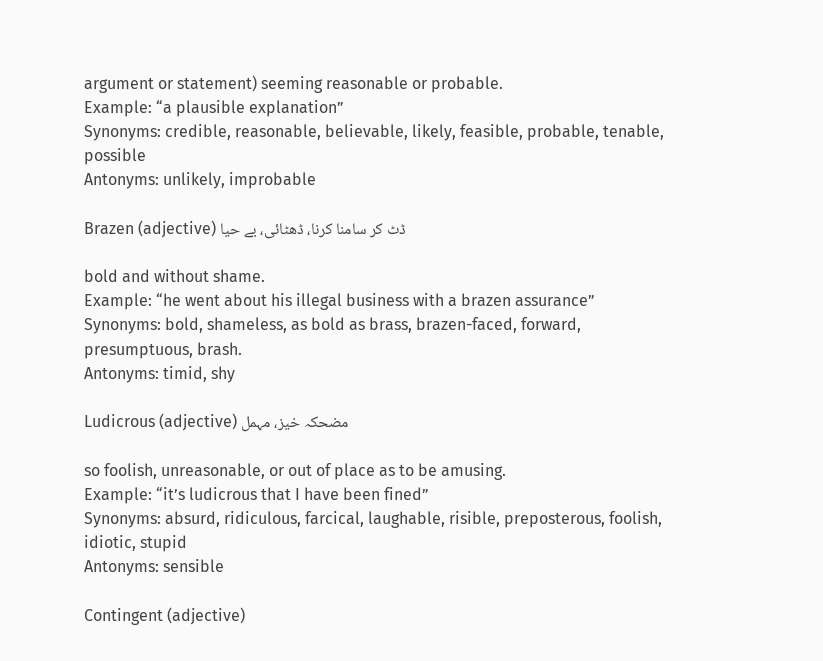argument or statement) seeming reasonable or probable.
Example: “a plausible explanation”
Synonyms: credible, reasonable, believable, likely, feasible, probable, tenable, possible
Antonyms: unlikely, improbable

Brazen (adjective) ڈٹ کر سامنا کرنا، ڈھٹائی، بے حیا

bold and without shame.
Example: “he went about his illegal business with a brazen assurance”
Synonyms: bold, shameless, as bold as brass, brazen-faced, forward, presumptuous, brash.
Antonyms: timid, shy

Ludicrous (adjective) مضحکہ خیز، مہمل

so foolish, unreasonable, or out of place as to be amusing.
Example: “it’s ludicrous that I have been fined”
Synonyms: absurd, ridiculous, farcical, laughable, risible, preposterous, foolish, idiotic, stupid
Antonyms: sensible

Contingent (adjective)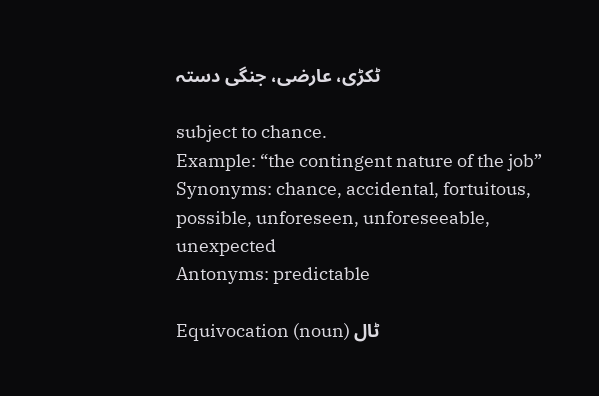ٹکڑی، عارضی، جنگی دستہ

subject to chance.
Example: “the contingent nature of the job”
Synonyms: chance, accidental, fortuitous, possible, unforeseen, unforeseeable, unexpected
Antonyms: predictable

Equivocation (noun) ٹال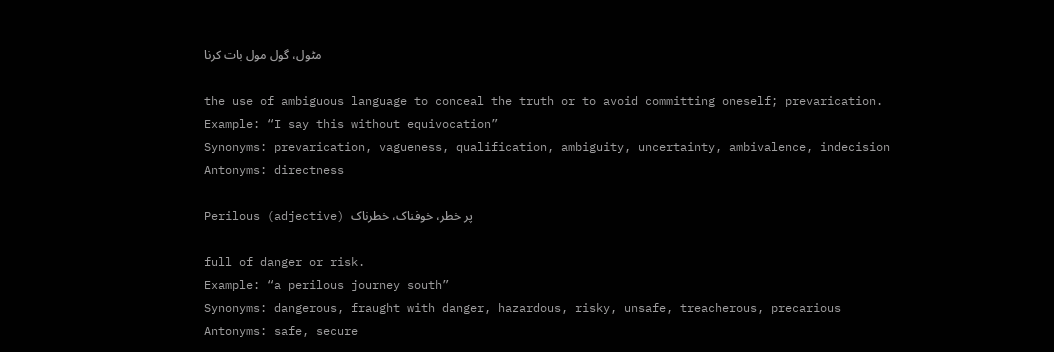مٹول، گول مول بات کرنا

the use of ambiguous language to conceal the truth or to avoid committing oneself; prevarication.
Example: “I say this without equivocation”
Synonyms: prevarication, vagueness, qualification, ambiguity, uncertainty, ambivalence, indecision
Antonyms: directness

Perilous (adjective) پر خطر، خوفناک، خطرناک

full of danger or risk.
Example: “a perilous journey south”
Synonyms: dangerous, fraught with danger, hazardous, risky, unsafe, treacherous, precarious
Antonyms: safe, secure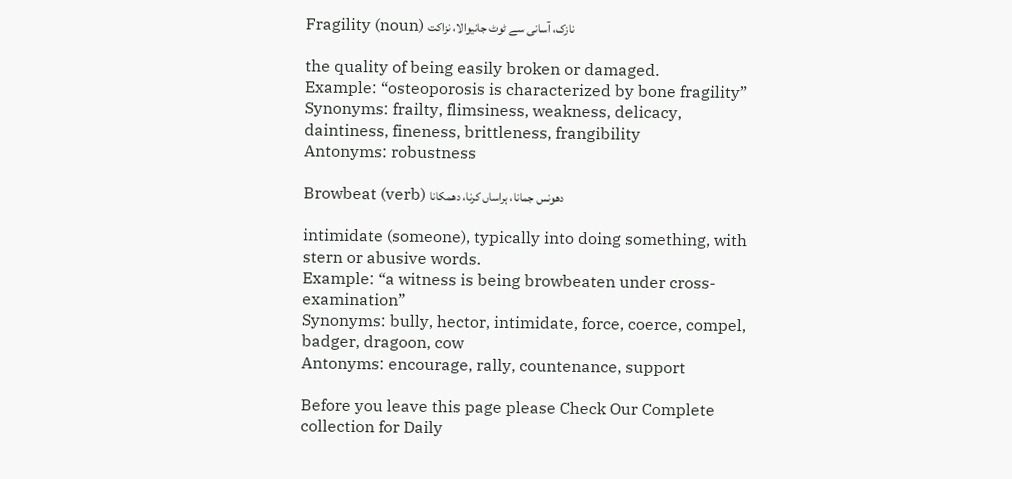Fragility (noun) نازک، آسانی سے ٹوٹ جانیوالا، نزاکت

the quality of being easily broken or damaged.
Example: “osteoporosis is characterized by bone fragility”
Synonyms: frailty, flimsiness, weakness, delicacy, daintiness, fineness, brittleness, frangibility
Antonyms: robustness

Browbeat (verb) دھونس جمانا، ہراساں کرنا، دھمکانا

intimidate (someone), typically into doing something, with stern or abusive words.
Example: “a witness is being browbeaten under cross-examination”
Synonyms: bully, hector, intimidate, force, coerce, compel, badger, dragoon, cow
Antonyms: encourage, rally, countenance, support

Before you leave this page please Check Our Complete collection for Daily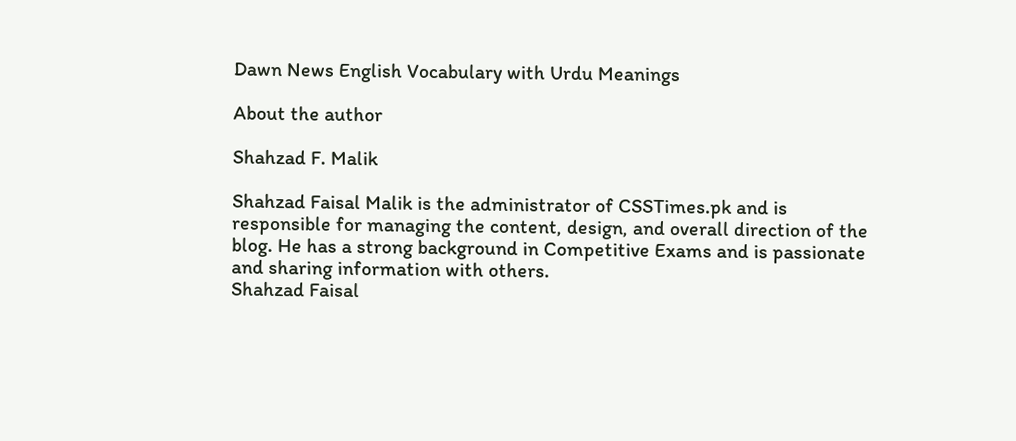Dawn News English Vocabulary with Urdu Meanings

About the author

Shahzad F. Malik

Shahzad Faisal Malik is the administrator of CSSTimes.pk and is responsible for managing the content, design, and overall direction of the blog. He has a strong background in Competitive Exams and is passionate and sharing information with others.
Shahzad Faisal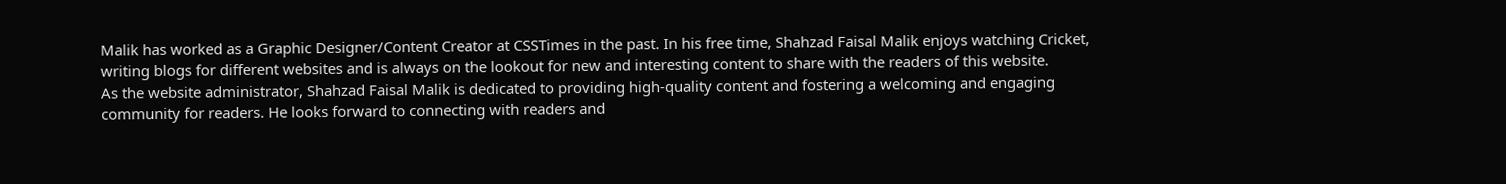Malik has worked as a Graphic Designer/Content Creator at CSSTimes in the past. In his free time, Shahzad Faisal Malik enjoys watching Cricket, writing blogs for different websites and is always on the lookout for new and interesting content to share with the readers of this website.
As the website administrator, Shahzad Faisal Malik is dedicated to providing high-quality content and fostering a welcoming and engaging community for readers. He looks forward to connecting with readers and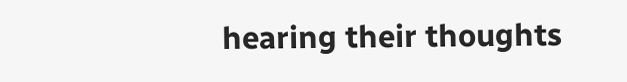hearing their thoughts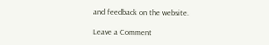and feedback on the website.

Leave a Comment